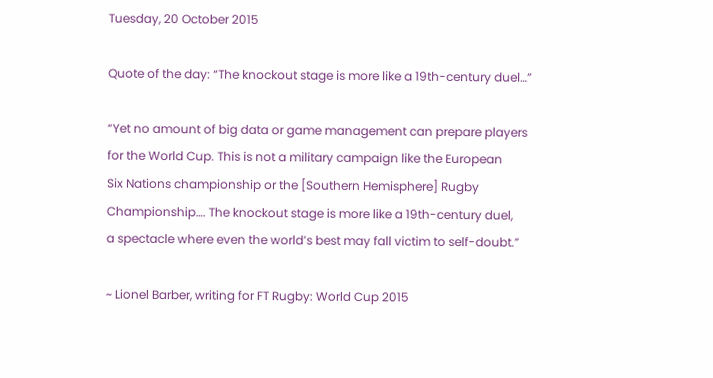Tuesday, 20 October 2015

Quote of the day: “The knockout stage is more like a 19th-century duel…”

“Yet no amount of big data or game management can prepare players
for the World Cup. This is not a military campaign like the European
Six Nations championship or the [Southern Hemisphere] Rugby
Championship…. The knockout stage is more like a 19th-century duel,
a spectacle where even the world’s best may fall victim to self-doubt.”

~ Lionel Barber, writing for FT Rugby: World Cup 2015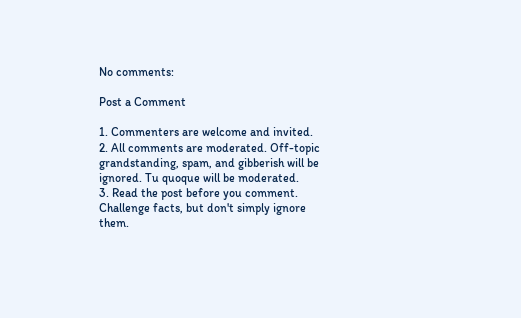No comments:

Post a Comment

1. Commenters are welcome and invited.
2. All comments are moderated. Off-topic grandstanding, spam, and gibberish will be ignored. Tu quoque will be moderated.
3. Read the post before you comment. Challenge facts, but don't simply ignore them.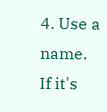4. Use a name. If it's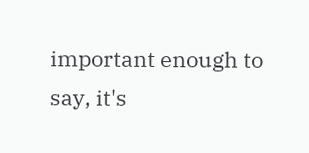important enough to say, it's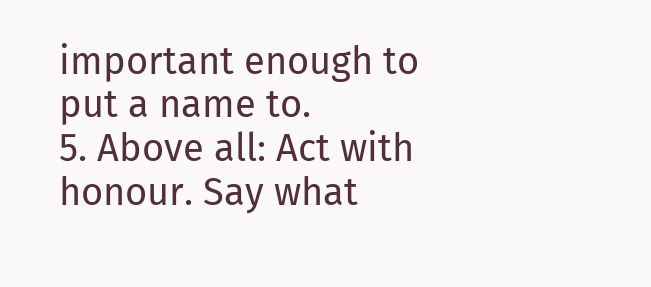important enough to put a name to.
5. Above all: Act with honour. Say what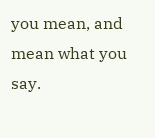you mean, and mean what you say.